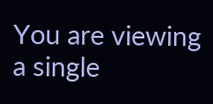You are viewing a single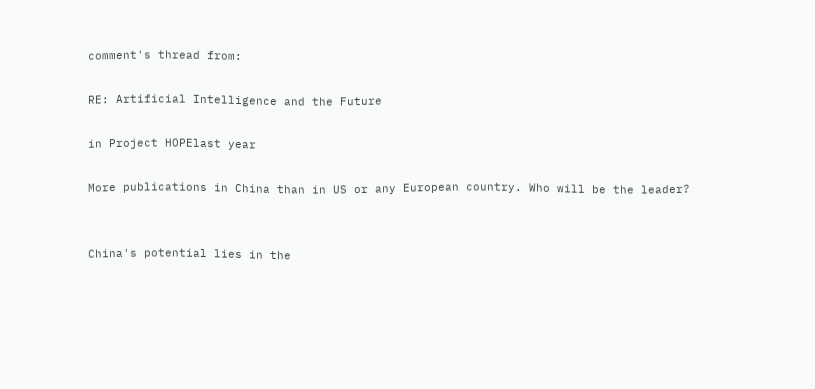comment's thread from:

RE: Artificial Intelligence and the Future

in Project HOPElast year

More publications in China than in US or any European country. Who will be the leader?


China's potential lies in the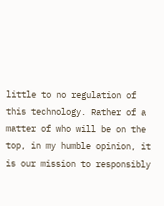little to no regulation of this technology. Rather of a matter of who will be on the top, in my humble opinion, it is our mission to responsibly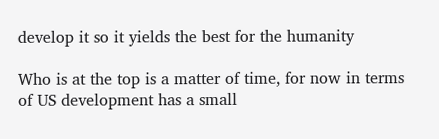develop it so it yields the best for the humanity

Who is at the top is a matter of time, for now in terms of US development has a small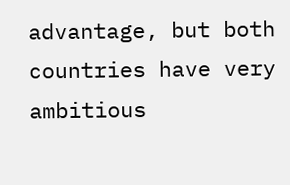advantage, but both countries have very ambitious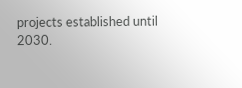projects established until 2030.